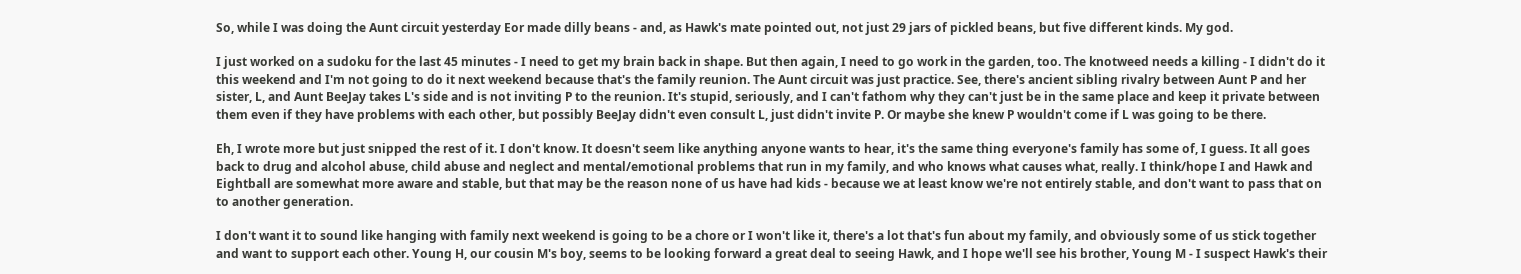So, while I was doing the Aunt circuit yesterday Eor made dilly beans - and, as Hawk's mate pointed out, not just 29 jars of pickled beans, but five different kinds. My god.

I just worked on a sudoku for the last 45 minutes - I need to get my brain back in shape. But then again, I need to go work in the garden, too. The knotweed needs a killing - I didn't do it this weekend and I'm not going to do it next weekend because that's the family reunion. The Aunt circuit was just practice. See, there's ancient sibling rivalry between Aunt P and her sister, L, and Aunt BeeJay takes L's side and is not inviting P to the reunion. It's stupid, seriously, and I can't fathom why they can't just be in the same place and keep it private between them even if they have problems with each other, but possibly BeeJay didn't even consult L, just didn't invite P. Or maybe she knew P wouldn't come if L was going to be there.

Eh, I wrote more but just snipped the rest of it. I don't know. It doesn't seem like anything anyone wants to hear, it's the same thing everyone's family has some of, I guess. It all goes back to drug and alcohol abuse, child abuse and neglect and mental/emotional problems that run in my family, and who knows what causes what, really. I think/hope I and Hawk and Eightball are somewhat more aware and stable, but that may be the reason none of us have had kids - because we at least know we're not entirely stable, and don't want to pass that on to another generation.

I don't want it to sound like hanging with family next weekend is going to be a chore or I won't like it, there's a lot that's fun about my family, and obviously some of us stick together and want to support each other. Young H, our cousin M's boy, seems to be looking forward a great deal to seeing Hawk, and I hope we'll see his brother, Young M - I suspect Hawk's their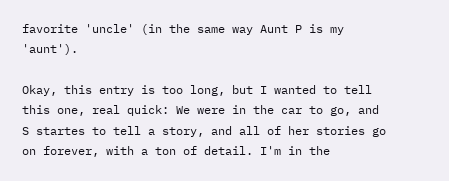favorite 'uncle' (in the same way Aunt P is my 'aunt').

Okay, this entry is too long, but I wanted to tell this one, real quick: We were in the car to go, and S startes to tell a story, and all of her stories go on forever, with a ton of detail. I'm in the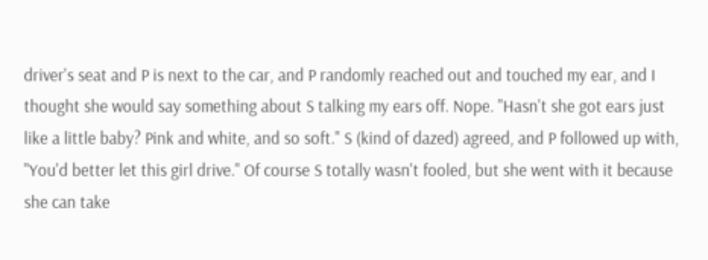driver's seat and P is next to the car, and P randomly reached out and touched my ear, and I thought she would say something about S talking my ears off. Nope. "Hasn't she got ears just like a little baby? Pink and white, and so soft." S (kind of dazed) agreed, and P followed up with, "You'd better let this girl drive." Of course S totally wasn't fooled, but she went with it because she can take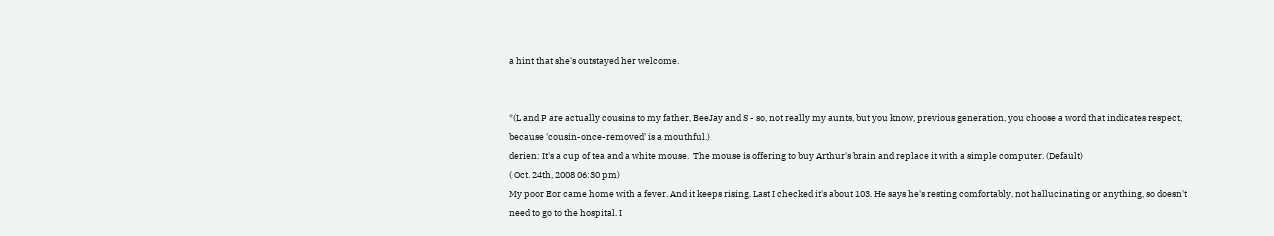a hint that she's outstayed her welcome.


*(L and P are actually cousins to my father, BeeJay and S - so, not really my aunts, but you know, previous generation, you choose a word that indicates respect, because 'cousin-once-removed' is a mouthful.)
derien: It's a cup of tea and a white mouse.  The mouse is offering to buy Arthur's brain and replace it with a simple computer. (Default)
( Oct. 24th, 2008 06:30 pm)
My poor Eor came home with a fever. And it keeps rising. Last I checked it's about 103. He says he's resting comfortably, not hallucinating or anything, so doesn't need to go to the hospital. I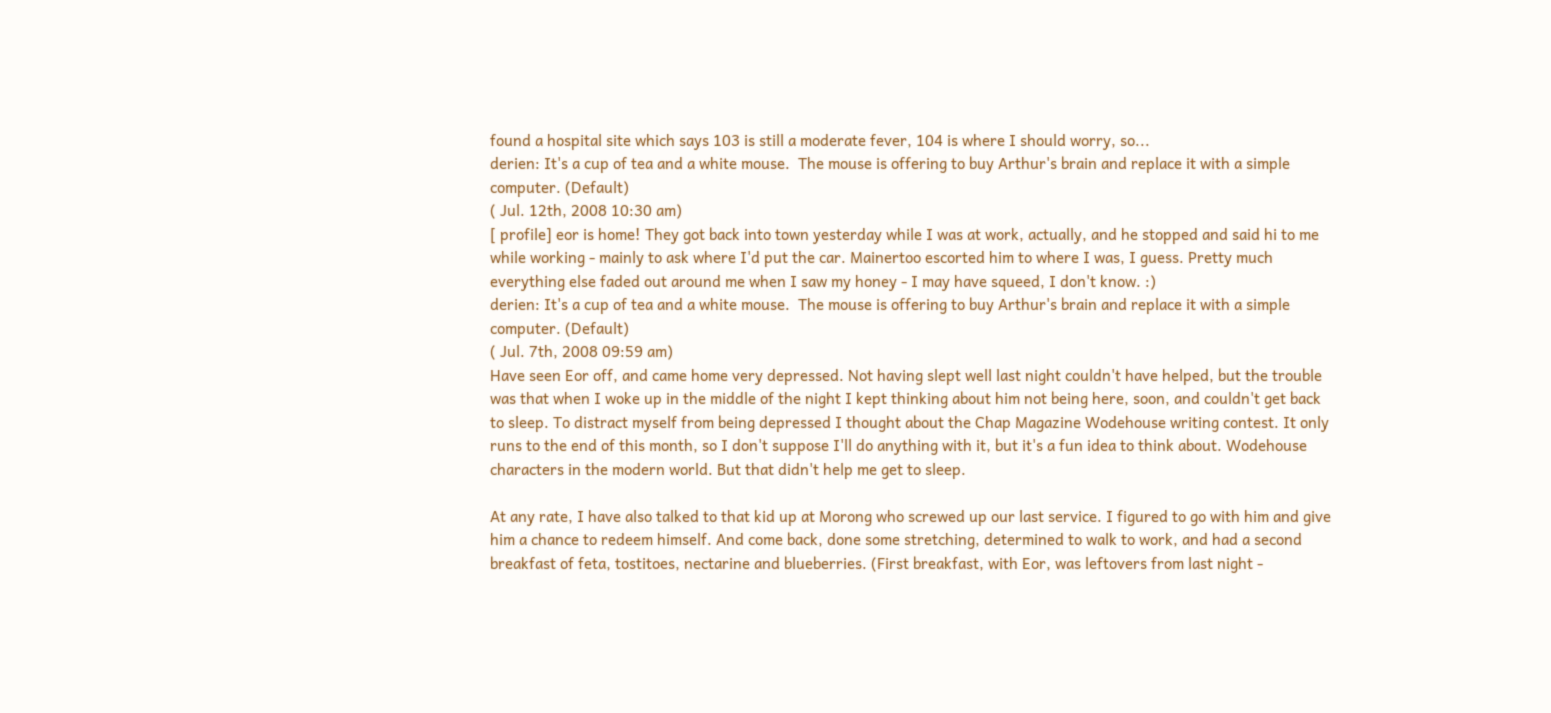found a hospital site which says 103 is still a moderate fever, 104 is where I should worry, so...
derien: It's a cup of tea and a white mouse.  The mouse is offering to buy Arthur's brain and replace it with a simple computer. (Default)
( Jul. 12th, 2008 10:30 am)
[ profile] eor is home! They got back into town yesterday while I was at work, actually, and he stopped and said hi to me while working - mainly to ask where I'd put the car. Mainertoo escorted him to where I was, I guess. Pretty much everything else faded out around me when I saw my honey - I may have squeed, I don't know. :)
derien: It's a cup of tea and a white mouse.  The mouse is offering to buy Arthur's brain and replace it with a simple computer. (Default)
( Jul. 7th, 2008 09:59 am)
Have seen Eor off, and came home very depressed. Not having slept well last night couldn't have helped, but the trouble was that when I woke up in the middle of the night I kept thinking about him not being here, soon, and couldn't get back to sleep. To distract myself from being depressed I thought about the Chap Magazine Wodehouse writing contest. It only runs to the end of this month, so I don't suppose I'll do anything with it, but it's a fun idea to think about. Wodehouse characters in the modern world. But that didn't help me get to sleep.

At any rate, I have also talked to that kid up at Morong who screwed up our last service. I figured to go with him and give him a chance to redeem himself. And come back, done some stretching, determined to walk to work, and had a second breakfast of feta, tostitoes, nectarine and blueberries. (First breakfast, with Eor, was leftovers from last night -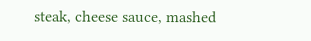steak, cheese sauce, mashed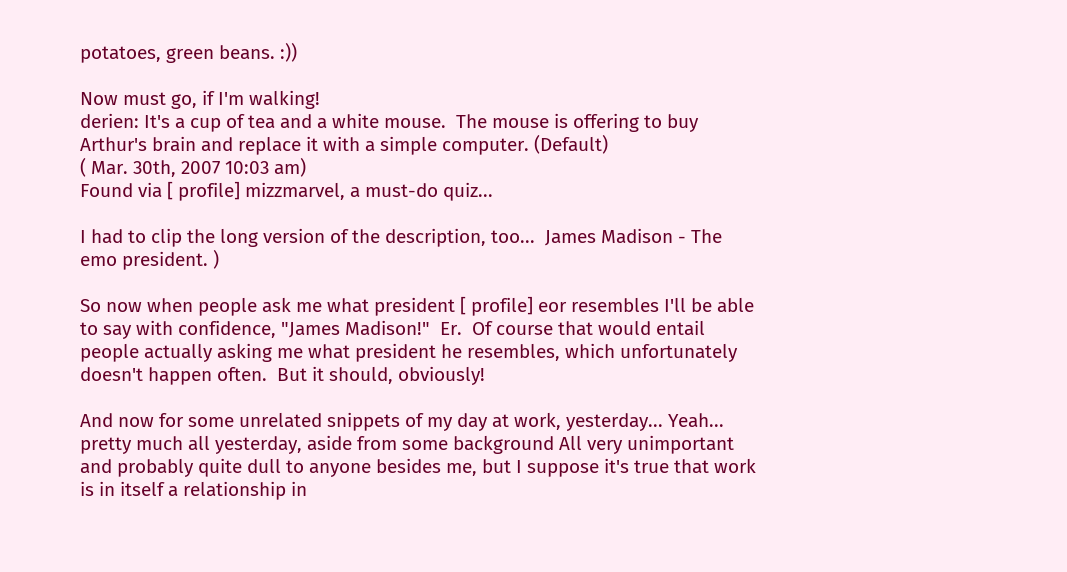potatoes, green beans. :))

Now must go, if I'm walking!
derien: It's a cup of tea and a white mouse.  The mouse is offering to buy Arthur's brain and replace it with a simple computer. (Default)
( Mar. 30th, 2007 10:03 am)
Found via [ profile] mizzmarvel, a must-do quiz...

I had to clip the long version of the description, too...  James Madison - The emo president. )

So now when people ask me what president [ profile] eor resembles I'll be able to say with confidence, "James Madison!"  Er.  Of course that would entail people actually asking me what president he resembles, which unfortunately doesn't happen often.  But it should, obviously!

And now for some unrelated snippets of my day at work, yesterday... Yeah... pretty much all yesterday, aside from some background All very unimportant and probably quite dull to anyone besides me, but I suppose it's true that work is in itself a relationship in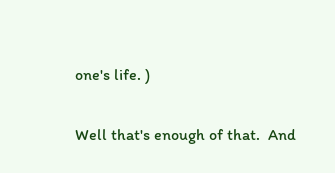one's life. )

Well that's enough of that.  And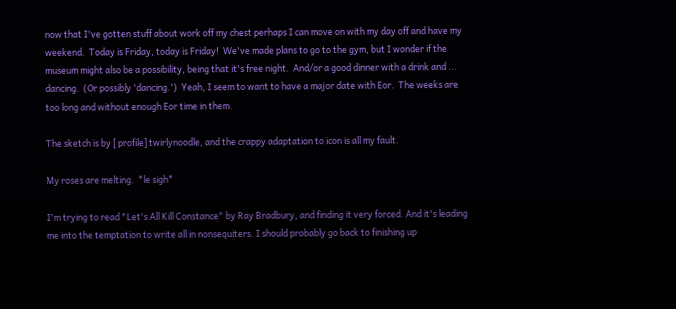now that I've gotten stuff about work off my chest perhaps I can move on with my day off and have my weekend.  Today is Friday, today is Friday!  We've made plans to go to the gym, but I wonder if the museum might also be a possibility, being that it's free night.  And/or a good dinner with a drink and ... dancing.  (Or possibly 'dancing.')  Yeah, I seem to want to have a major date with Eor.  The weeks are too long and without enough Eor time in them.

The sketch is by [ profile] twirlynoodle, and the crappy adaptation to icon is all my fault.

My roses are melting.  *le sigh*

I'm trying to read "Let's All Kill Constance" by Ray Bradbury, and finding it very forced. And it's leading me into the temptation to write all in nonsequiters. I should probably go back to finishing up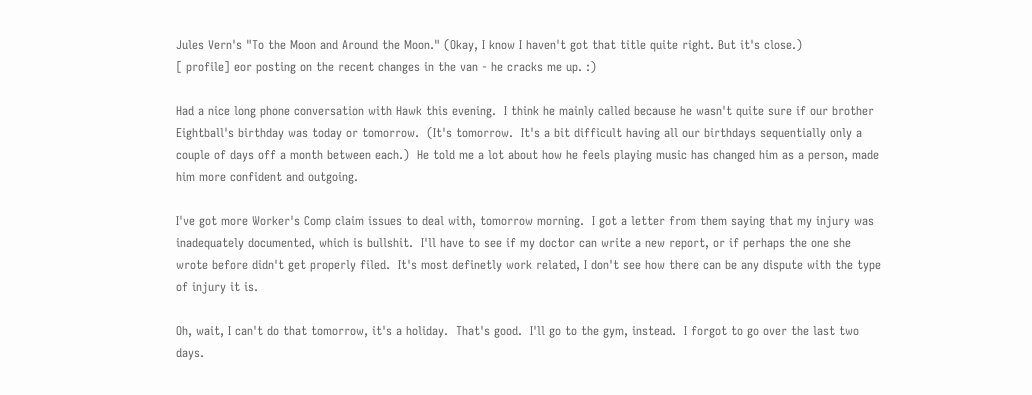Jules Vern's "To the Moon and Around the Moon." (Okay, I know I haven't got that title quite right. But it's close.)
[ profile] eor posting on the recent changes in the van - he cracks me up. :)

Had a nice long phone conversation with Hawk this evening.  I think he mainly called because he wasn't quite sure if our brother Eightball's birthday was today or tomorrow.  (It's tomorrow.  It's a bit difficult having all our birthdays sequentially only a couple of days off a month between each.)  He told me a lot about how he feels playing music has changed him as a person, made him more confident and outgoing.

I've got more Worker's Comp claim issues to deal with, tomorrow morning.  I got a letter from them saying that my injury was inadequately documented, which is bullshit.  I'll have to see if my doctor can write a new report, or if perhaps the one she wrote before didn't get properly filed.  It's most definetly work related, I don't see how there can be any dispute with the type of injury it is.

Oh, wait, I can't do that tomorrow, it's a holiday.  That's good.  I'll go to the gym, instead.  I forgot to go over the last two days.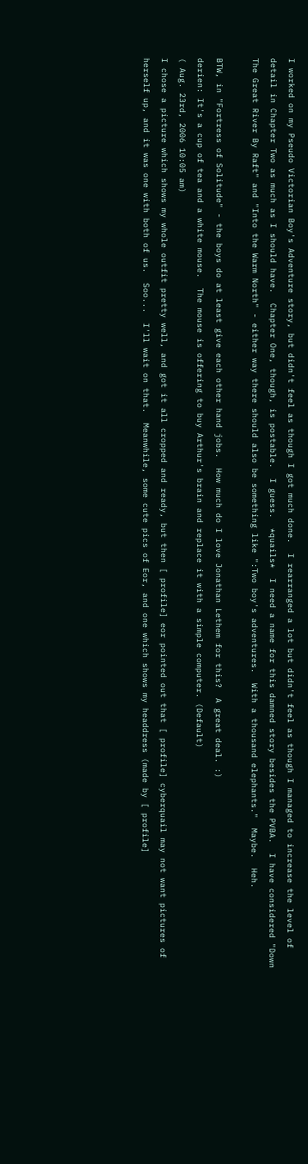I worked on my Pseudo Victorian Boy's Adventure story, but didn't feel as though I got much done.  I rearranged a lot but didn't feel as though I managed to increase the level of detail in Chapter Two as much as I should have.  Chapter One, though, is postable.  I guess.  *quails*  I need a name for this damned story besides the PVBA.  I have considered "Down The Great River By Raft" and "Into the Warm North" - either way there should also be something like ":Two boy's adventures.  With a thousand elephants."  Maybe.  Heh.

BTW, in "Fortress of Solitude" - the boys do at least give each other hand jobs.  How much do I love Jonathan Lethem for this?  A great deal. :)
derien: It's a cup of tea and a white mouse.  The mouse is offering to buy Arthur's brain and replace it with a simple computer. (Default)
( Aug. 23rd, 2006 10:05 am)
I chose a picture which shows my whole outfit pretty well, and got it all cropped and ready, but then [ profile] eor pointed out that [ profile] cyberquail may not want pictures of herself up, and it was one with both of us.  Soo...  I'll wait on that.  Meanwhile, some cute pics of Eor, and one which shows my headdress (made by [ profile]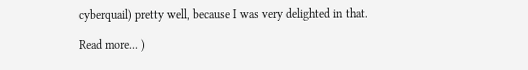cyberquail) pretty well, because I was very delighted in that.

Read more... )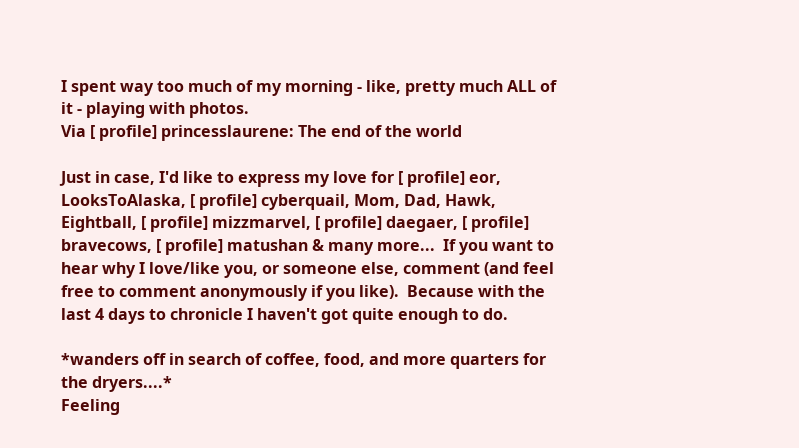I spent way too much of my morning - like, pretty much ALL of it - playing with photos.
Via [ profile] princesslaurene: The end of the world

Just in case, I'd like to express my love for [ profile] eor, LooksToAlaska, [ profile] cyberquail, Mom, Dad, Hawk, Eightball, [ profile] mizzmarvel, [ profile] daegaer, [ profile] bravecows, [ profile] matushan & many more...  If you want to hear why I love/like you, or someone else, comment (and feel free to comment anonymously if you like).  Because with the last 4 days to chronicle I haven't got quite enough to do.

*wanders off in search of coffee, food, and more quarters for the dryers....*
Feeling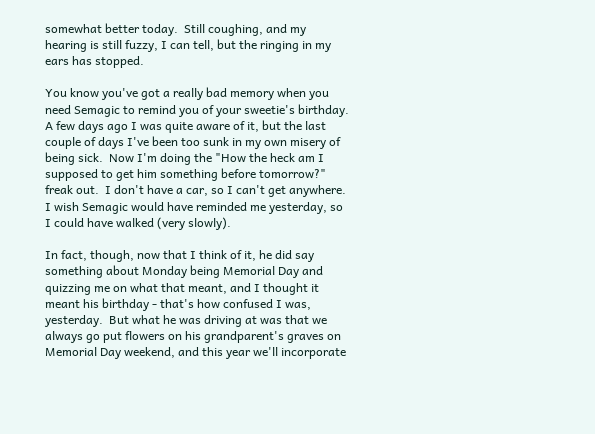somewhat better today.  Still coughing, and my hearing is still fuzzy, I can tell, but the ringing in my ears has stopped.

You know you've got a really bad memory when you need Semagic to remind you of your sweetie's birthday.  A few days ago I was quite aware of it, but the last couple of days I've been too sunk in my own misery of being sick.  Now I'm doing the "How the heck am I supposed to get him something before tomorrow?" freak out.  I don't have a car, so I can't get anywhere.  I wish Semagic would have reminded me yesterday, so I could have walked (very slowly).

In fact, though, now that I think of it, he did say something about Monday being Memorial Day and quizzing me on what that meant, and I thought it meant his birthday - that's how confused I was, yesterday.  But what he was driving at was that we always go put flowers on his grandparent's graves on Memorial Day weekend, and this year we'll incorporate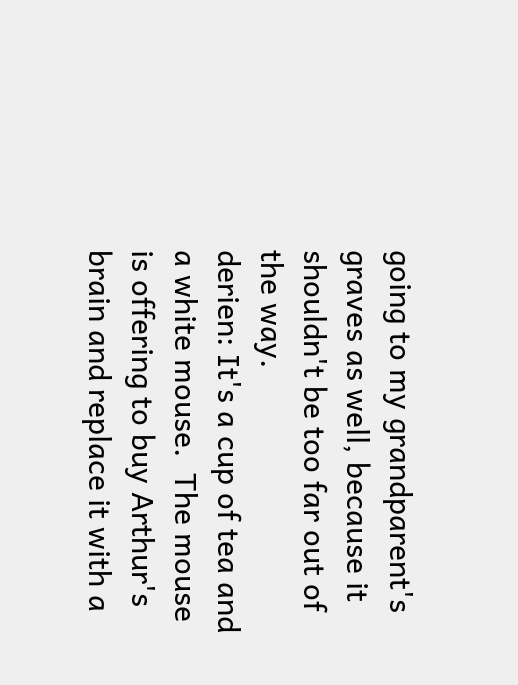going to my grandparent's graves as well, because it shouldn't be too far out of the way.
derien: It's a cup of tea and a white mouse.  The mouse is offering to buy Arthur's brain and replace it with a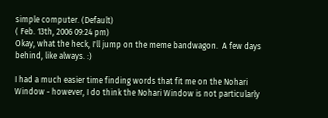simple computer. (Default)
( Feb. 13th, 2006 09:24 pm)
Okay, what the heck, I'll jump on the meme bandwagon.  A few days behind, like always. :)

I had a much easier time finding words that fit me on the Nohari Window - however, I do think the Nohari Window is not particularly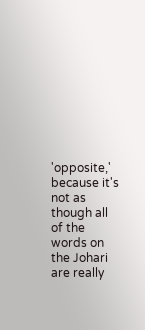'opposite,' because it's not as though all of the words on the Johari are really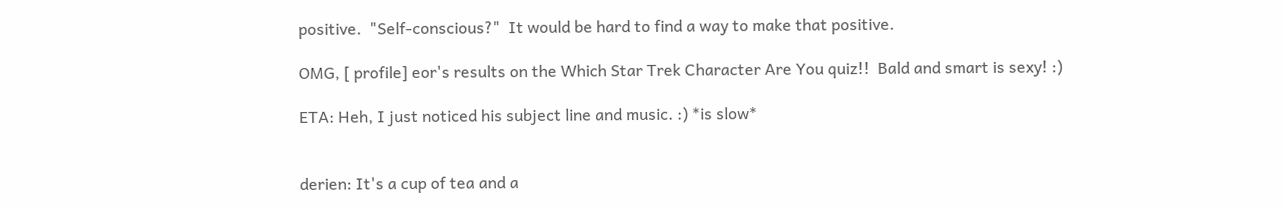positive.  "Self-conscious?"  It would be hard to find a way to make that positive.

OMG, [ profile] eor's results on the Which Star Trek Character Are You quiz!!  Bald and smart is sexy! :)

ETA: Heh, I just noticed his subject line and music. :) *is slow*


derien: It's a cup of tea and a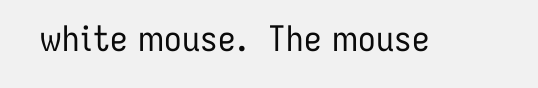white mouse.  The mouse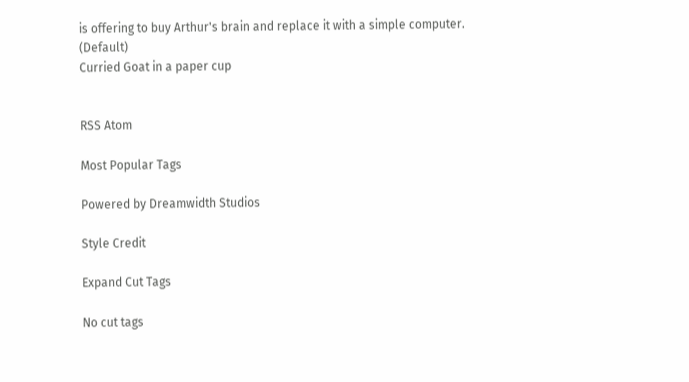is offering to buy Arthur's brain and replace it with a simple computer. (Default)
Curried Goat in a paper cup


RSS Atom

Most Popular Tags

Powered by Dreamwidth Studios

Style Credit

Expand Cut Tags

No cut tags